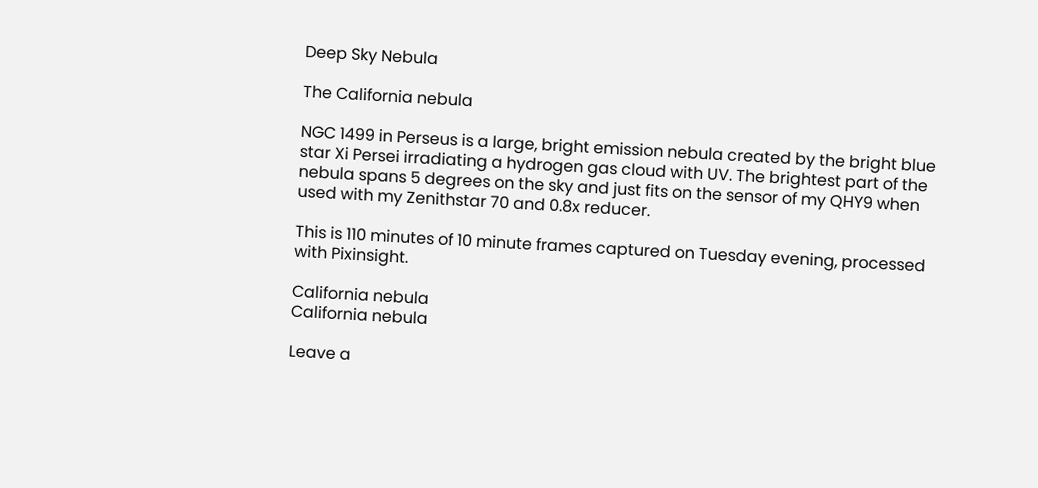Deep Sky Nebula

The California nebula

NGC 1499 in Perseus is a large, bright emission nebula created by the bright blue star Xi Persei irradiating a hydrogen gas cloud with UV. The brightest part of the nebula spans 5 degrees on the sky and just fits on the sensor of my QHY9 when used with my Zenithstar 70 and 0.8x reducer.

This is 110 minutes of 10 minute frames captured on Tuesday evening, processed with Pixinsight.

California nebula
California nebula

Leave a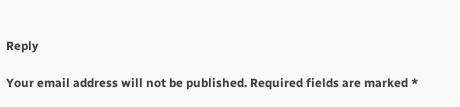Reply

Your email address will not be published. Required fields are marked *